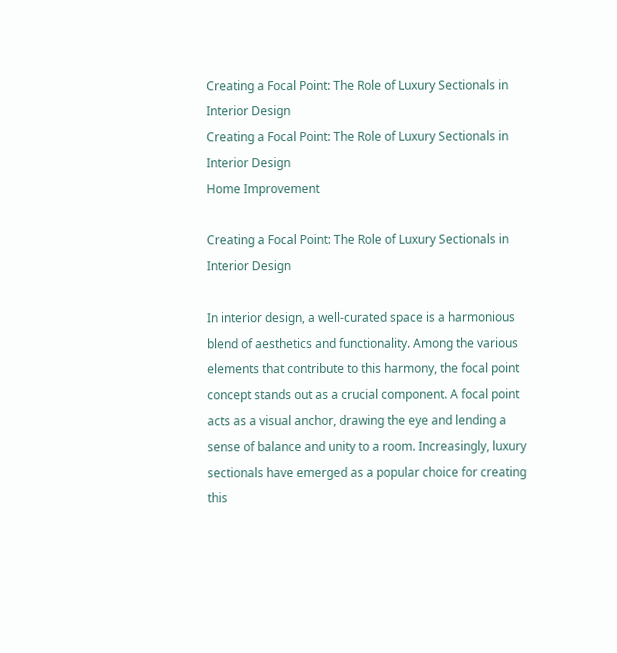Creating a Focal Point: The Role of Luxury Sectionals in Interior Design
Creating a Focal Point: The Role of Luxury Sectionals in Interior Design
Home Improvement

Creating a Focal Point: The Role of Luxury Sectionals in Interior Design

In interior design, a well-curated space is a harmonious blend of aesthetics and functionality. Among the various elements that contribute to this harmony, the focal point concept stands out as a crucial component. A focal point acts as a visual anchor, drawing the eye and lending a sense of balance and unity to a room. Increasingly, luxury sectionals have emerged as a popular choice for creating this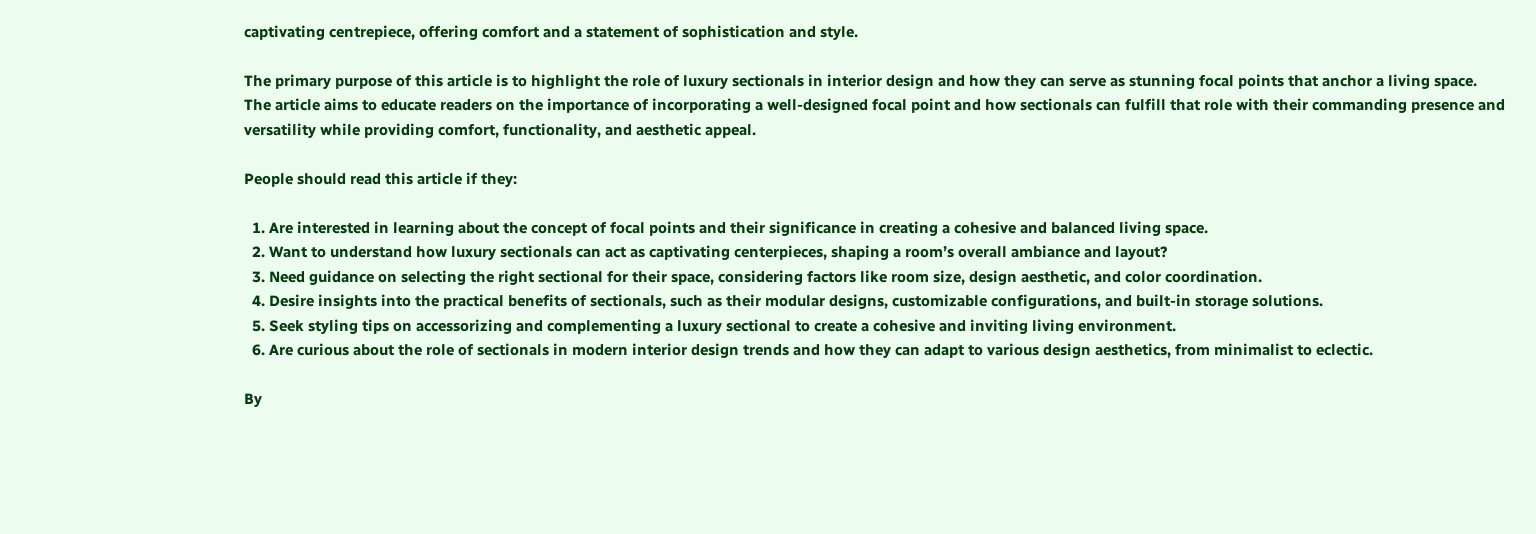captivating centrepiece, offering comfort and a statement of sophistication and style.

The primary purpose of this article is to highlight the role of luxury sectionals in interior design and how they can serve as stunning focal points that anchor a living space. The article aims to educate readers on the importance of incorporating a well-designed focal point and how sectionals can fulfill that role with their commanding presence and versatility while providing comfort, functionality, and aesthetic appeal.

People should read this article if they:

  1. Are interested in learning about the concept of focal points and their significance in creating a cohesive and balanced living space.
  2. Want to understand how luxury sectionals can act as captivating centerpieces, shaping a room’s overall ambiance and layout?
  3. Need guidance on selecting the right sectional for their space, considering factors like room size, design aesthetic, and color coordination.
  4. Desire insights into the practical benefits of sectionals, such as their modular designs, customizable configurations, and built-in storage solutions.
  5. Seek styling tips on accessorizing and complementing a luxury sectional to create a cohesive and inviting living environment.
  6. Are curious about the role of sectionals in modern interior design trends and how they can adapt to various design aesthetics, from minimalist to eclectic.

By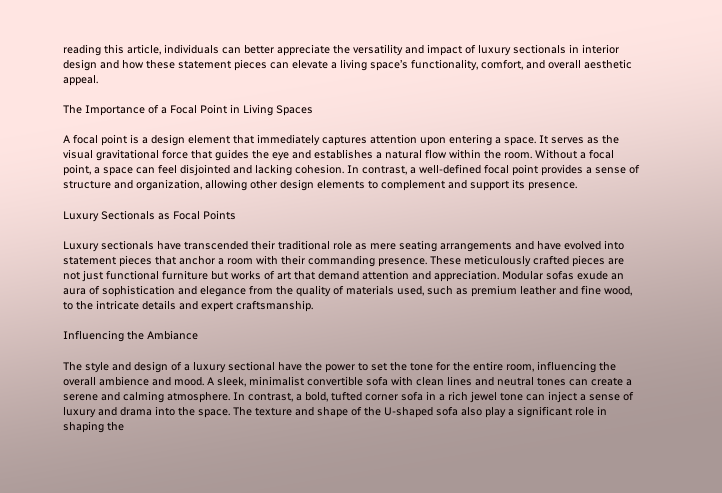reading this article, individuals can better appreciate the versatility and impact of luxury sectionals in interior design and how these statement pieces can elevate a living space’s functionality, comfort, and overall aesthetic appeal.

The Importance of a Focal Point in Living Spaces

A focal point is a design element that immediately captures attention upon entering a space. It serves as the visual gravitational force that guides the eye and establishes a natural flow within the room. Without a focal point, a space can feel disjointed and lacking cohesion. In contrast, a well-defined focal point provides a sense of structure and organization, allowing other design elements to complement and support its presence.

Luxury Sectionals as Focal Points

Luxury sectionals have transcended their traditional role as mere seating arrangements and have evolved into statement pieces that anchor a room with their commanding presence. These meticulously crafted pieces are not just functional furniture but works of art that demand attention and appreciation. Modular sofas exude an aura of sophistication and elegance from the quality of materials used, such as premium leather and fine wood, to the intricate details and expert craftsmanship.

Influencing the Ambiance

The style and design of a luxury sectional have the power to set the tone for the entire room, influencing the overall ambience and mood. A sleek, minimalist convertible sofa with clean lines and neutral tones can create a serene and calming atmosphere. In contrast, a bold, tufted corner sofa in a rich jewel tone can inject a sense of luxury and drama into the space. The texture and shape of the U-shaped sofa also play a significant role in shaping the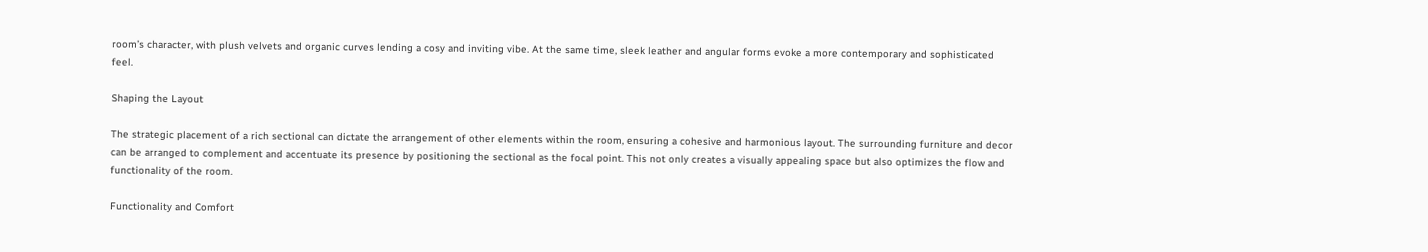room’s character, with plush velvets and organic curves lending a cosy and inviting vibe. At the same time, sleek leather and angular forms evoke a more contemporary and sophisticated feel.

Shaping the Layout

The strategic placement of a rich sectional can dictate the arrangement of other elements within the room, ensuring a cohesive and harmonious layout. The surrounding furniture and decor can be arranged to complement and accentuate its presence by positioning the sectional as the focal point. This not only creates a visually appealing space but also optimizes the flow and functionality of the room.

Functionality and Comfort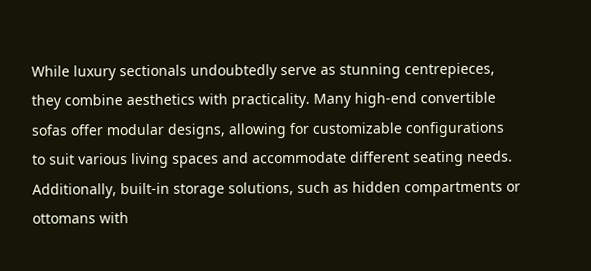While luxury sectionals undoubtedly serve as stunning centrepieces, they combine aesthetics with practicality. Many high-end convertible sofas offer modular designs, allowing for customizable configurations to suit various living spaces and accommodate different seating needs. Additionally, built-in storage solutions, such as hidden compartments or ottomans with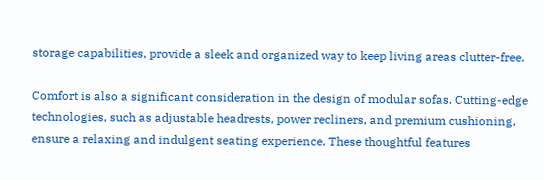storage capabilities, provide a sleek and organized way to keep living areas clutter-free.

Comfort is also a significant consideration in the design of modular sofas. Cutting-edge technologies, such as adjustable headrests, power recliners, and premium cushioning, ensure a relaxing and indulgent seating experience. These thoughtful features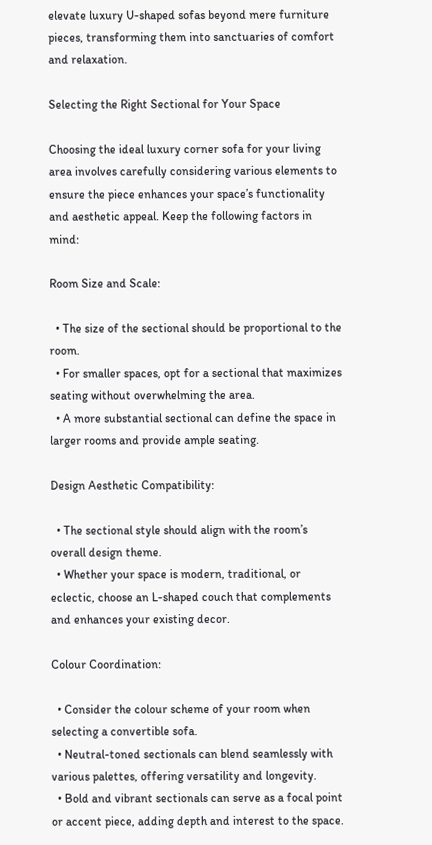elevate luxury U-shaped sofas beyond mere furniture pieces, transforming them into sanctuaries of comfort and relaxation.

Selecting the Right Sectional for Your Space

Choosing the ideal luxury corner sofa for your living area involves carefully considering various elements to ensure the piece enhances your space’s functionality and aesthetic appeal. Keep the following factors in mind:

Room Size and Scale:

  • The size of the sectional should be proportional to the room.
  • For smaller spaces, opt for a sectional that maximizes seating without overwhelming the area.
  • A more substantial sectional can define the space in larger rooms and provide ample seating.

Design Aesthetic Compatibility:

  • The sectional style should align with the room’s overall design theme.
  • Whether your space is modern, traditional, or eclectic, choose an L-shaped couch that complements and enhances your existing decor.

Colour Coordination:

  • Consider the colour scheme of your room when selecting a convertible sofa.
  • Neutral-toned sectionals can blend seamlessly with various palettes, offering versatility and longevity.
  • Bold and vibrant sectionals can serve as a focal point or accent piece, adding depth and interest to the space.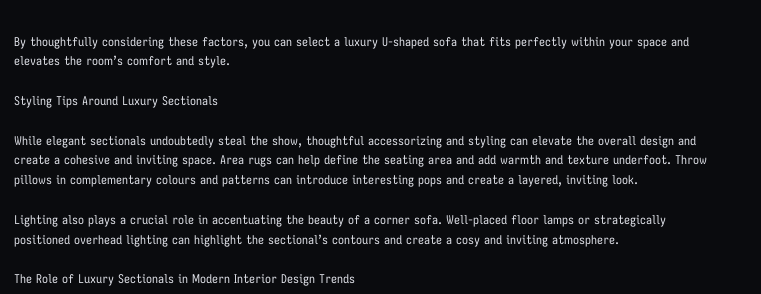By thoughtfully considering these factors, you can select a luxury U-shaped sofa that fits perfectly within your space and elevates the room’s comfort and style.

Styling Tips Around Luxury Sectionals

While elegant sectionals undoubtedly steal the show, thoughtful accessorizing and styling can elevate the overall design and create a cohesive and inviting space. Area rugs can help define the seating area and add warmth and texture underfoot. Throw pillows in complementary colours and patterns can introduce interesting pops and create a layered, inviting look.

Lighting also plays a crucial role in accentuating the beauty of a corner sofa. Well-placed floor lamps or strategically positioned overhead lighting can highlight the sectional’s contours and create a cosy and inviting atmosphere.

The Role of Luxury Sectionals in Modern Interior Design Trends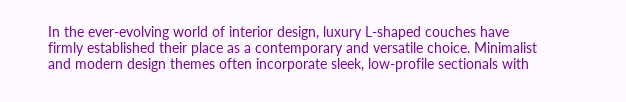In the ever-evolving world of interior design, luxury L-shaped couches have firmly established their place as a contemporary and versatile choice. Minimalist and modern design themes often incorporate sleek, low-profile sectionals with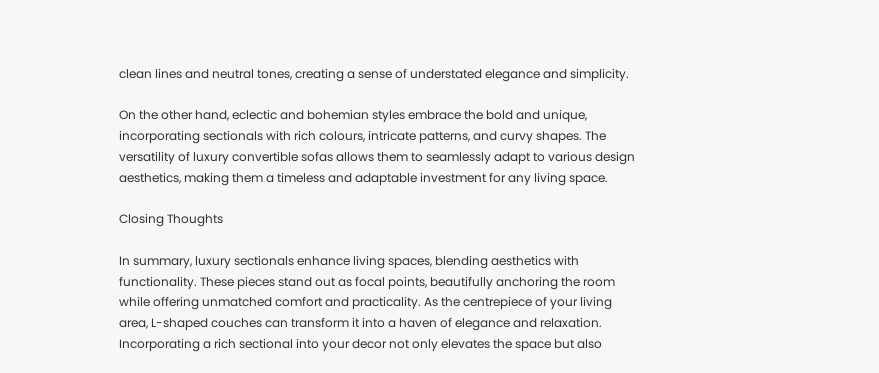clean lines and neutral tones, creating a sense of understated elegance and simplicity.

On the other hand, eclectic and bohemian styles embrace the bold and unique, incorporating sectionals with rich colours, intricate patterns, and curvy shapes. The versatility of luxury convertible sofas allows them to seamlessly adapt to various design aesthetics, making them a timeless and adaptable investment for any living space.

Closing Thoughts

In summary, luxury sectionals enhance living spaces, blending aesthetics with functionality. These pieces stand out as focal points, beautifully anchoring the room while offering unmatched comfort and practicality. As the centrepiece of your living area, L-shaped couches can transform it into a haven of elegance and relaxation. Incorporating a rich sectional into your decor not only elevates the space but also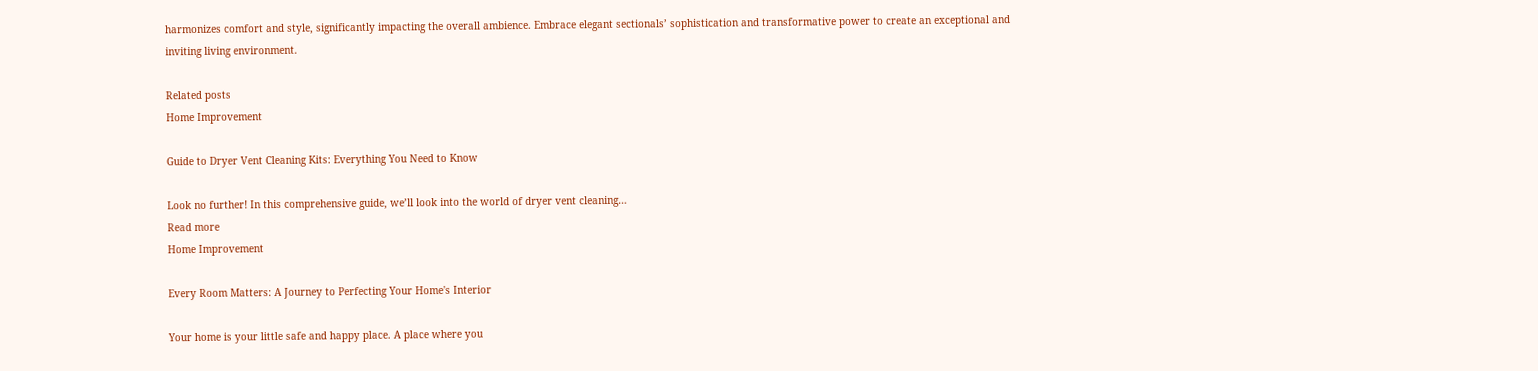harmonizes comfort and style, significantly impacting the overall ambience. Embrace elegant sectionals’ sophistication and transformative power to create an exceptional and inviting living environment.

Related posts
Home Improvement

Guide to Dryer Vent Cleaning Kits: Everything You Need to Know

Look no further! In this comprehensive guide, we’ll look into the world of dryer vent cleaning…
Read more
Home Improvement

Every Room Matters: A Journey to Perfecting Your Home's Interior

Your home is your little safe and happy place. A place where you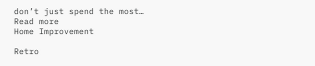don’t just spend the most…
Read more
Home Improvement

Retro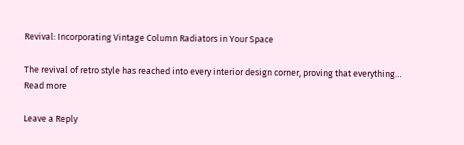Revival: Incorporating Vintage Column Radiators in Your Space

The revival of retro style has reached into every interior design corner, proving that everything…
Read more

Leave a Reply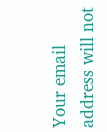Your email address will not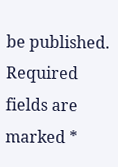be published. Required fields are marked *